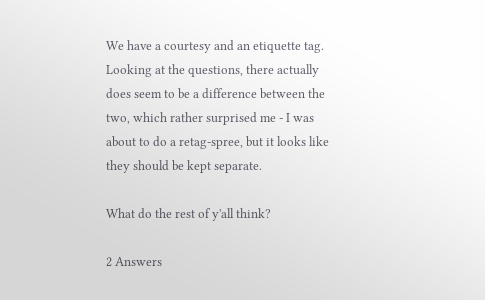We have a courtesy and an etiquette tag. Looking at the questions, there actually does seem to be a difference between the two, which rather surprised me - I was about to do a retag-spree, but it looks like they should be kept separate.

What do the rest of y'all think?

2 Answers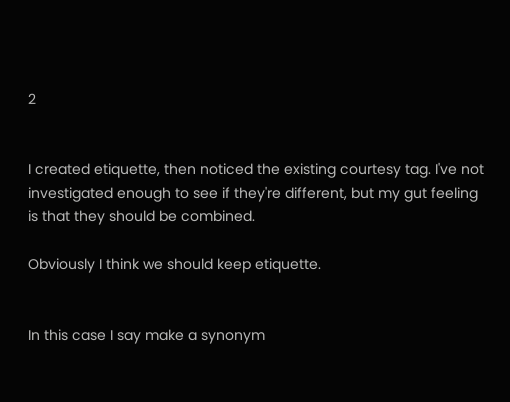2


I created etiquette, then noticed the existing courtesy tag. I've not investigated enough to see if they're different, but my gut feeling is that they should be combined.

Obviously I think we should keep etiquette.


In this case I say make a synonym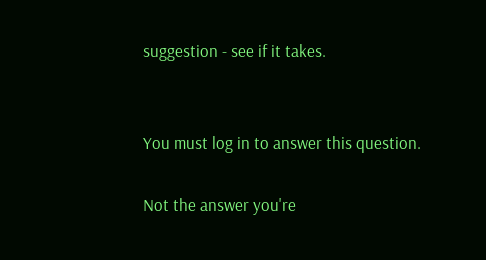suggestion - see if it takes.


You must log in to answer this question.

Not the answer you're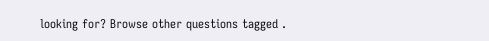looking for? Browse other questions tagged .